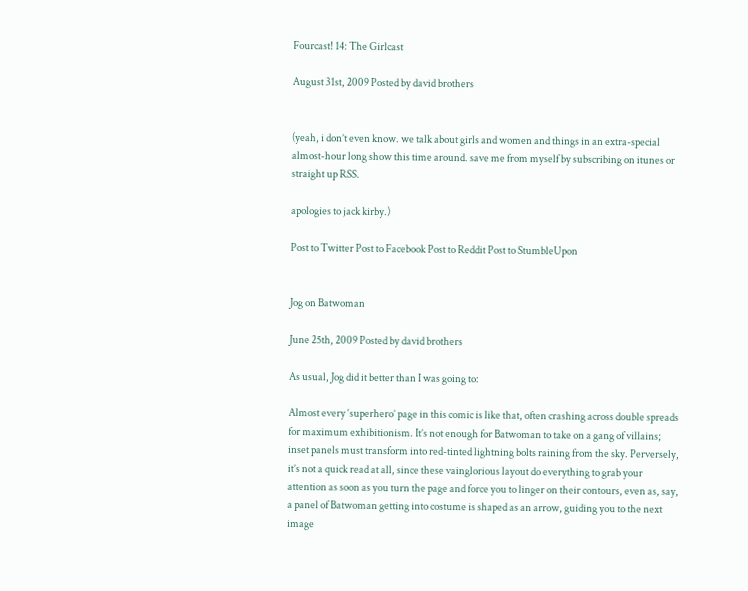Fourcast! 14: The Girlcast

August 31st, 2009 Posted by david brothers


(yeah, i don’t even know. we talk about girls and women and things in an extra-special almost-hour long show this time around. save me from myself by subscribing on itunes or straight up RSS.

apologies to jack kirby.)

Post to Twitter Post to Facebook Post to Reddit Post to StumbleUpon


Jog on Batwoman

June 25th, 2009 Posted by david brothers

As usual, Jog did it better than I was going to:

Almost every ‘superhero’ page in this comic is like that, often crashing across double spreads for maximum exhibitionism. It’s not enough for Batwoman to take on a gang of villains; inset panels must transform into red-tinted lightning bolts raining from the sky. Perversely, it’s not a quick read at all, since these vainglorious layout do everything to grab your attention as soon as you turn the page and force you to linger on their contours, even as, say, a panel of Batwoman getting into costume is shaped as an arrow, guiding you to the next image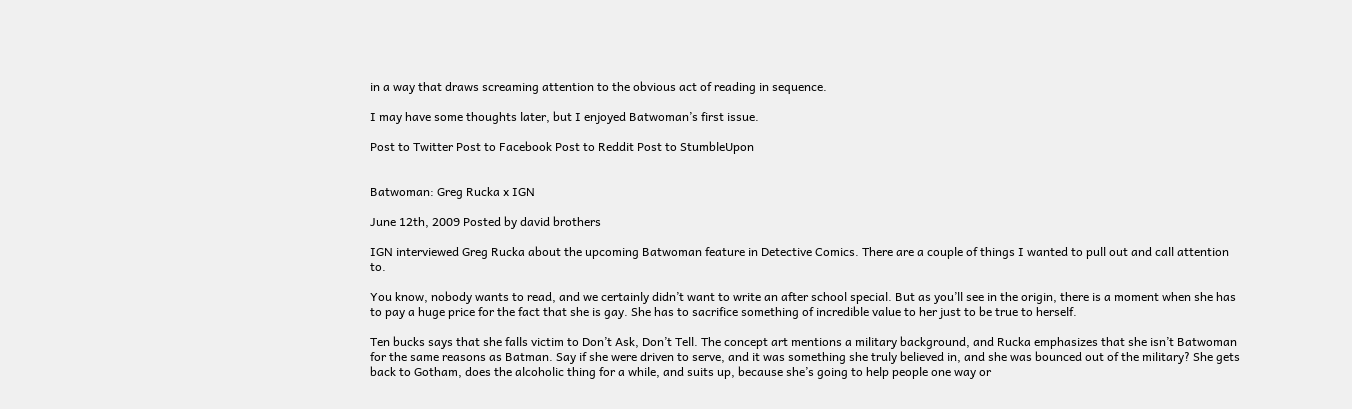in a way that draws screaming attention to the obvious act of reading in sequence.

I may have some thoughts later, but I enjoyed Batwoman’s first issue.

Post to Twitter Post to Facebook Post to Reddit Post to StumbleUpon


Batwoman: Greg Rucka x IGN

June 12th, 2009 Posted by david brothers

IGN interviewed Greg Rucka about the upcoming Batwoman feature in Detective Comics. There are a couple of things I wanted to pull out and call attention to.

You know, nobody wants to read, and we certainly didn’t want to write an after school special. But as you’ll see in the origin, there is a moment when she has to pay a huge price for the fact that she is gay. She has to sacrifice something of incredible value to her just to be true to herself.

Ten bucks says that she falls victim to Don’t Ask, Don’t Tell. The concept art mentions a military background, and Rucka emphasizes that she isn’t Batwoman for the same reasons as Batman. Say if she were driven to serve, and it was something she truly believed in, and she was bounced out of the military? She gets back to Gotham, does the alcoholic thing for a while, and suits up, because she’s going to help people one way or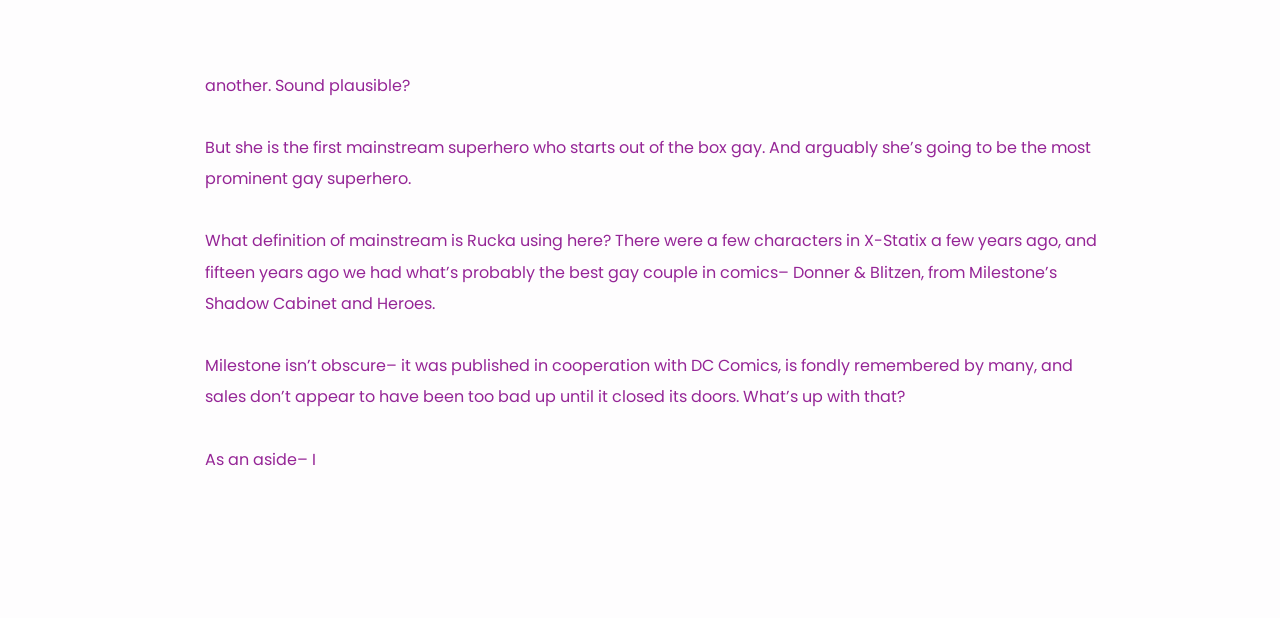another. Sound plausible?

But she is the first mainstream superhero who starts out of the box gay. And arguably she’s going to be the most prominent gay superhero.

What definition of mainstream is Rucka using here? There were a few characters in X-Statix a few years ago, and fifteen years ago we had what’s probably the best gay couple in comics– Donner & Blitzen, from Milestone’s Shadow Cabinet and Heroes.

Milestone isn’t obscure– it was published in cooperation with DC Comics, is fondly remembered by many, and sales don’t appear to have been too bad up until it closed its doors. What’s up with that?

As an aside– I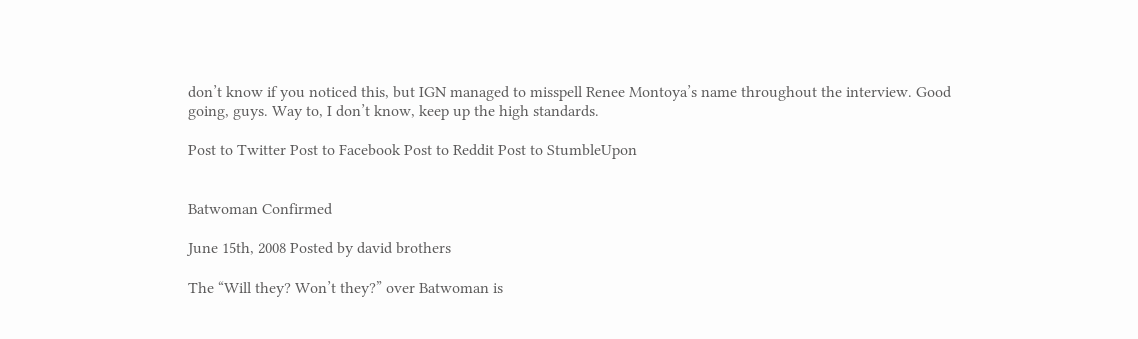don’t know if you noticed this, but IGN managed to misspell Renee Montoya’s name throughout the interview. Good going, guys. Way to, I don’t know, keep up the high standards.

Post to Twitter Post to Facebook Post to Reddit Post to StumbleUpon


Batwoman Confirmed

June 15th, 2008 Posted by david brothers

The “Will they? Won’t they?” over Batwoman is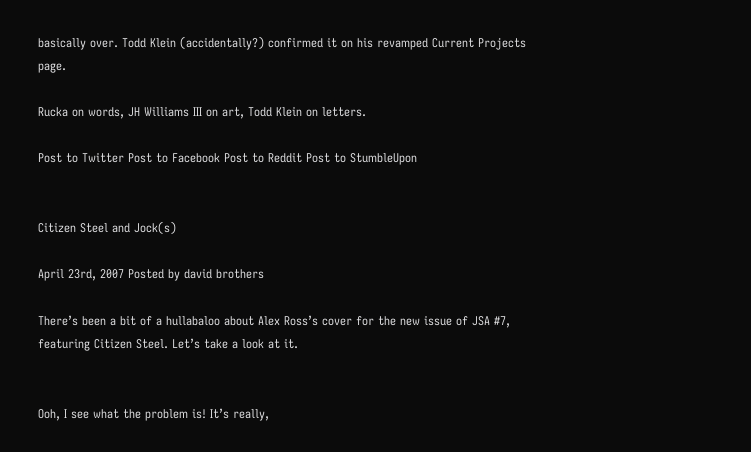basically over. Todd Klein (accidentally?) confirmed it on his revamped Current Projects page.

Rucka on words, JH Williams III on art, Todd Klein on letters.

Post to Twitter Post to Facebook Post to Reddit Post to StumbleUpon


Citizen Steel and Jock(s)

April 23rd, 2007 Posted by david brothers

There’s been a bit of a hullabaloo about Alex Ross’s cover for the new issue of JSA #7, featuring Citizen Steel. Let’s take a look at it.


Ooh, I see what the problem is! It’s really,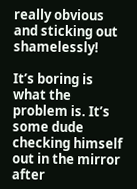really obvious and sticking out shamelessly!

It’s boring is what the problem is. It’s some dude checking himself out in the mirror after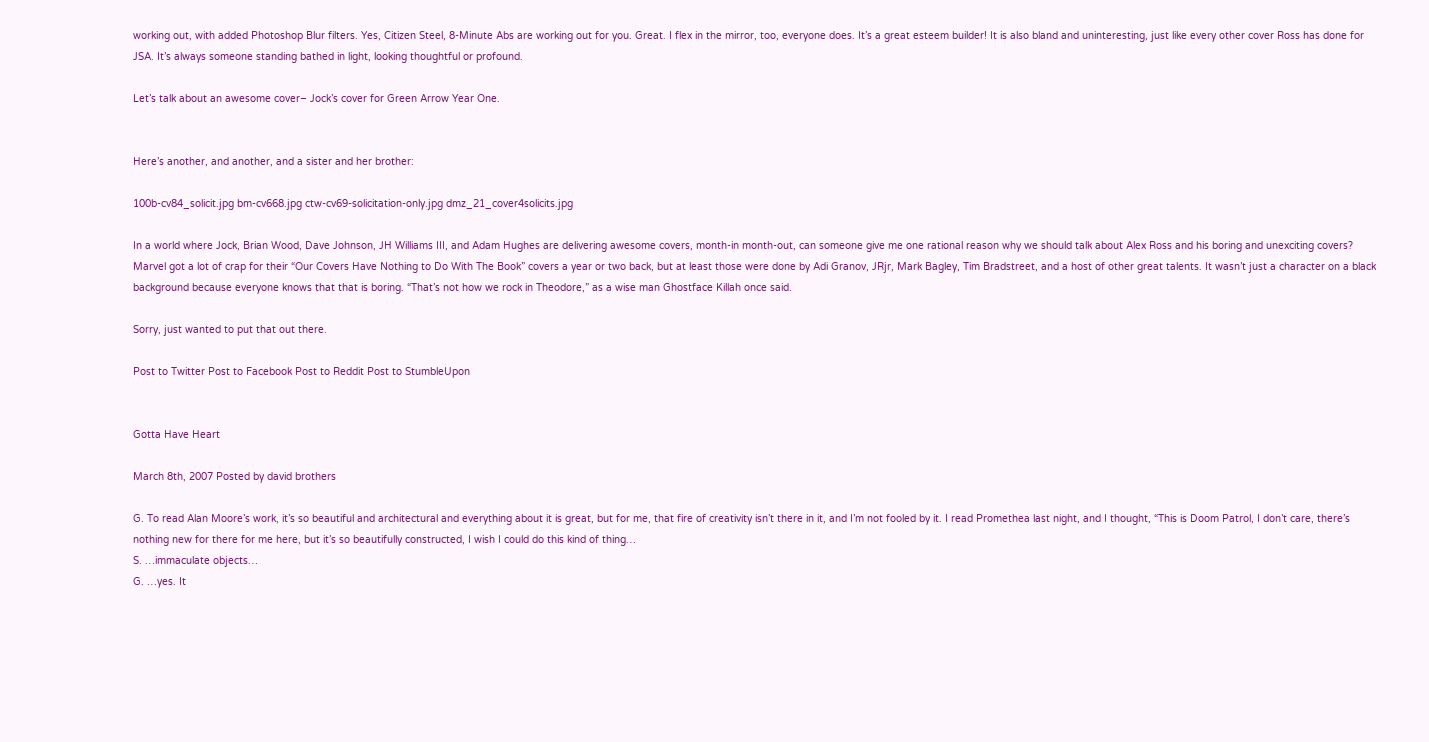working out, with added Photoshop Blur filters. Yes, Citizen Steel, 8-Minute Abs are working out for you. Great. I flex in the mirror, too, everyone does. It’s a great esteem builder! It is also bland and uninteresting, just like every other cover Ross has done for JSA. It’s always someone standing bathed in light, looking thoughtful or profound.

Let’s talk about an awesome cover– Jock’s cover for Green Arrow Year One.


Here’s another, and another, and a sister and her brother:

100b-cv84_solicit.jpg bm-cv668.jpg ctw-cv69-solicitation-only.jpg dmz_21_cover4solicits.jpg

In a world where Jock, Brian Wood, Dave Johnson, JH Williams III, and Adam Hughes are delivering awesome covers, month-in month-out, can someone give me one rational reason why we should talk about Alex Ross and his boring and unexciting covers? Marvel got a lot of crap for their “Our Covers Have Nothing to Do With The Book” covers a year or two back, but at least those were done by Adi Granov, JRjr, Mark Bagley, Tim Bradstreet, and a host of other great talents. It wasn’t just a character on a black background because everyone knows that that is boring. “That’s not how we rock in Theodore,” as a wise man Ghostface Killah once said.

Sorry, just wanted to put that out there.

Post to Twitter Post to Facebook Post to Reddit Post to StumbleUpon


Gotta Have Heart

March 8th, 2007 Posted by david brothers

G. To read Alan Moore’s work, it’s so beautiful and architectural and everything about it is great, but for me, that fire of creativity isn’t there in it, and I’m not fooled by it. I read Promethea last night, and I thought, “This is Doom Patrol, I don’t care, there’s nothing new for there for me here, but it’s so beautifully constructed, I wish I could do this kind of thing…
S. …immaculate objects…
G. …yes. It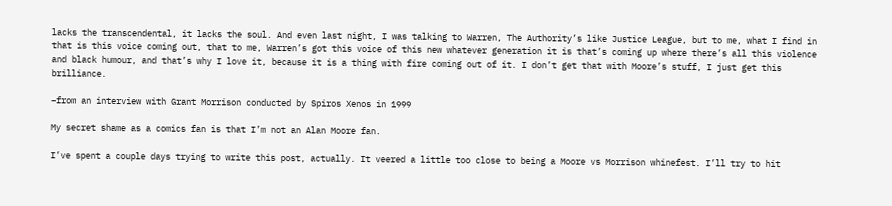lacks the transcendental, it lacks the soul. And even last night, I was talking to Warren, The Authority’s like Justice League, but to me, what I find in that is this voice coming out, that to me, Warren’s got this voice of this new whatever generation it is that’s coming up where there’s all this violence and black humour, and that’s why I love it, because it is a thing with fire coming out of it. I don’t get that with Moore’s stuff, I just get this brilliance.

–from an interview with Grant Morrison conducted by Spiros Xenos in 1999

My secret shame as a comics fan is that I’m not an Alan Moore fan.

I’ve spent a couple days trying to write this post, actually. It veered a little too close to being a Moore vs Morrison whinefest. I’ll try to hit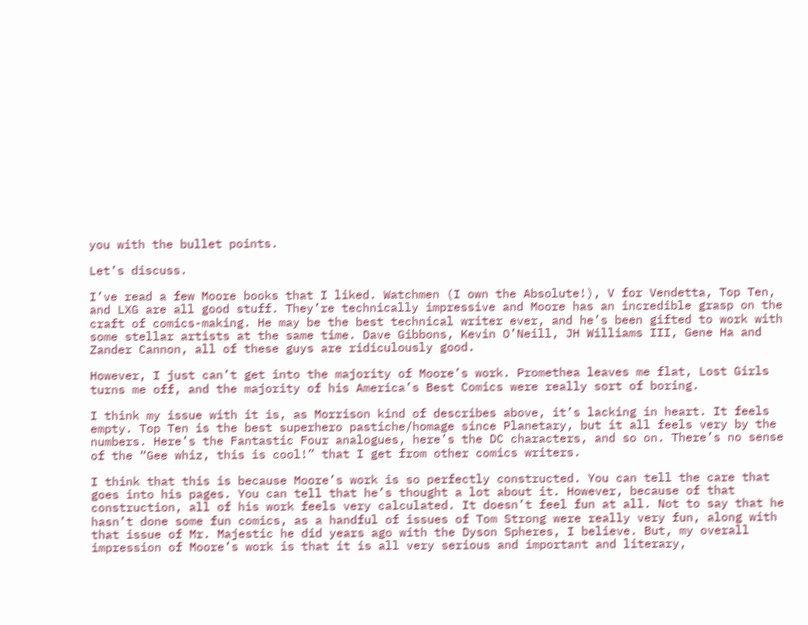you with the bullet points.

Let’s discuss.

I’ve read a few Moore books that I liked. Watchmen (I own the Absolute!), V for Vendetta, Top Ten, and LXG are all good stuff. They’re technically impressive and Moore has an incredible grasp on the craft of comics-making. He may be the best technical writer ever, and he’s been gifted to work with some stellar artists at the same time. Dave Gibbons, Kevin O’Neill, JH Williams III, Gene Ha and Zander Cannon, all of these guys are ridiculously good.

However, I just can’t get into the majority of Moore’s work. Promethea leaves me flat, Lost Girls turns me off, and the majority of his America’s Best Comics were really sort of boring.

I think my issue with it is, as Morrison kind of describes above, it’s lacking in heart. It feels empty. Top Ten is the best superhero pastiche/homage since Planetary, but it all feels very by the numbers. Here’s the Fantastic Four analogues, here’s the DC characters, and so on. There’s no sense of the “Gee whiz, this is cool!” that I get from other comics writers.

I think that this is because Moore’s work is so perfectly constructed. You can tell the care that goes into his pages. You can tell that he’s thought a lot about it. However, because of that construction, all of his work feels very calculated. It doesn’t feel fun at all. Not to say that he hasn’t done some fun comics, as a handful of issues of Tom Strong were really very fun, along with that issue of Mr. Majestic he did years ago with the Dyson Spheres, I believe. But, my overall impression of Moore’s work is that it is all very serious and important and literary,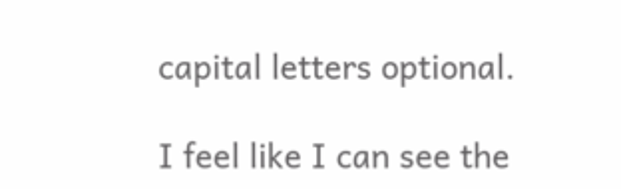capital letters optional.

I feel like I can see the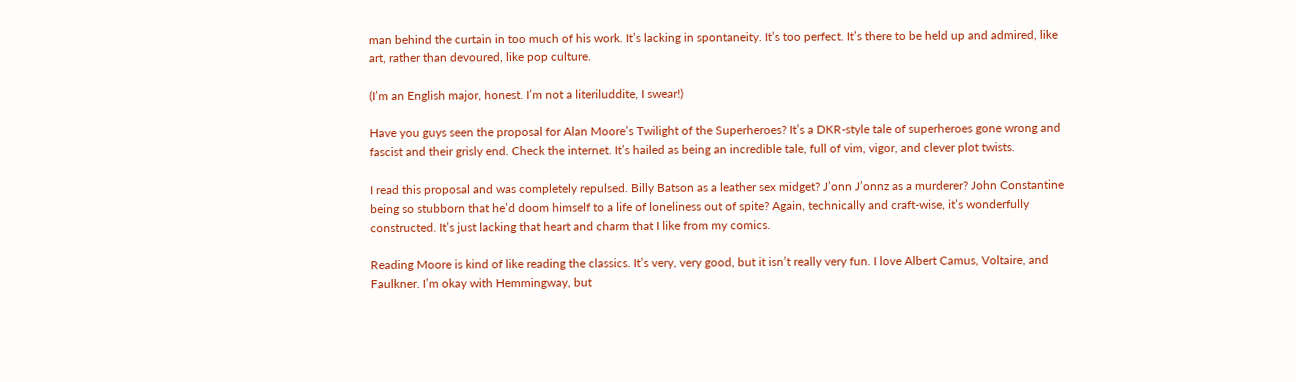man behind the curtain in too much of his work. It’s lacking in spontaneity. It’s too perfect. It’s there to be held up and admired, like art, rather than devoured, like pop culture.

(I’m an English major, honest. I’m not a literiluddite, I swear!)

Have you guys seen the proposal for Alan Moore’s Twilight of the Superheroes? It’s a DKR-style tale of superheroes gone wrong and fascist and their grisly end. Check the internet. It’s hailed as being an incredible tale, full of vim, vigor, and clever plot twists.

I read this proposal and was completely repulsed. Billy Batson as a leather sex midget? J’onn J’onnz as a murderer? John Constantine being so stubborn that he’d doom himself to a life of loneliness out of spite? Again, technically and craft-wise, it’s wonderfully constructed. It’s just lacking that heart and charm that I like from my comics.

Reading Moore is kind of like reading the classics. It’s very, very good, but it isn’t really very fun. I love Albert Camus, Voltaire, and Faulkner. I’m okay with Hemmingway, but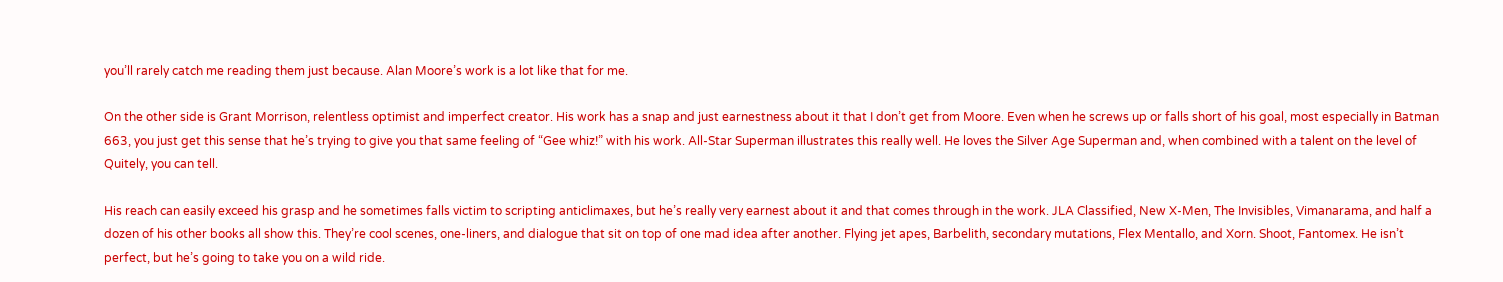you’ll rarely catch me reading them just because. Alan Moore’s work is a lot like that for me.

On the other side is Grant Morrison, relentless optimist and imperfect creator. His work has a snap and just earnestness about it that I don’t get from Moore. Even when he screws up or falls short of his goal, most especially in Batman 663, you just get this sense that he’s trying to give you that same feeling of “Gee whiz!” with his work. All-Star Superman illustrates this really well. He loves the Silver Age Superman and, when combined with a talent on the level of Quitely, you can tell.

His reach can easily exceed his grasp and he sometimes falls victim to scripting anticlimaxes, but he’s really very earnest about it and that comes through in the work. JLA Classified, New X-Men, The Invisibles, Vimanarama, and half a dozen of his other books all show this. They’re cool scenes, one-liners, and dialogue that sit on top of one mad idea after another. Flying jet apes, Barbelith, secondary mutations, Flex Mentallo, and Xorn. Shoot, Fantomex. He isn’t perfect, but he’s going to take you on a wild ride.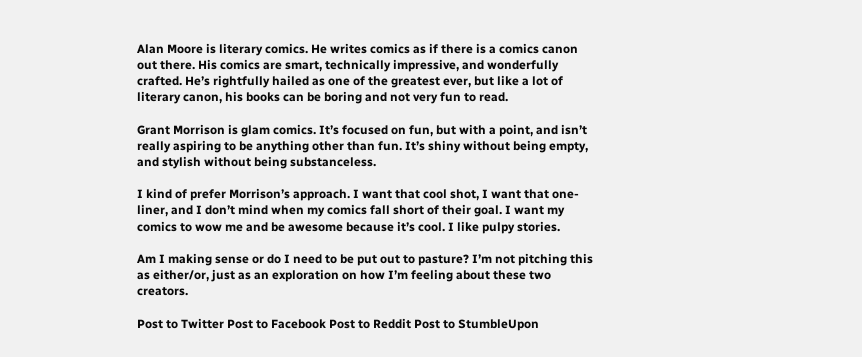Alan Moore is literary comics. He writes comics as if there is a comics canon out there. His comics are smart, technically impressive, and wonderfully crafted. He’s rightfully hailed as one of the greatest ever, but like a lot of literary canon, his books can be boring and not very fun to read.

Grant Morrison is glam comics. It’s focused on fun, but with a point, and isn’t really aspiring to be anything other than fun. It’s shiny without being empty, and stylish without being substanceless.

I kind of prefer Morrison’s approach. I want that cool shot, I want that one-liner, and I don’t mind when my comics fall short of their goal. I want my comics to wow me and be awesome because it’s cool. I like pulpy stories.

Am I making sense or do I need to be put out to pasture? I’m not pitching this as either/or, just as an exploration on how I’m feeling about these two creators.

Post to Twitter Post to Facebook Post to Reddit Post to StumbleUpon